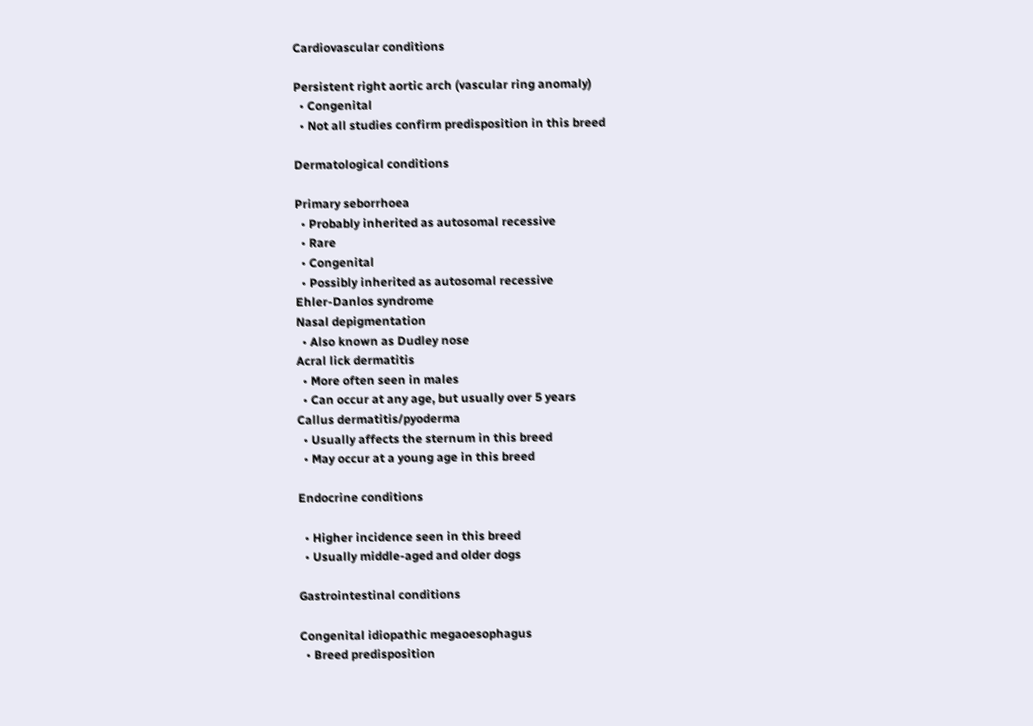Cardiovascular conditions

Persistent right aortic arch (vascular ring anomaly)
  • Congenital
  • Not all studies confirm predisposition in this breed

Dermatological conditions

Primary seborrhoea
  • Probably inherited as autosomal recessive
  • Rare
  • Congenital
  • Possibly inherited as autosomal recessive
Ehler-Danlos syndrome
Nasal depigmentation
  • Also known as Dudley nose
Acral lick dermatitis
  • More often seen in males
  • Can occur at any age, but usually over 5 years
Callus dermatitis/pyoderma
  • Usually affects the sternum in this breed
  • May occur at a young age in this breed

Endocrine conditions

  • Higher incidence seen in this breed
  • Usually middle-aged and older dogs

Gastrointestinal conditions

Congenital idiopathic megaoesophagus
  • Breed predisposition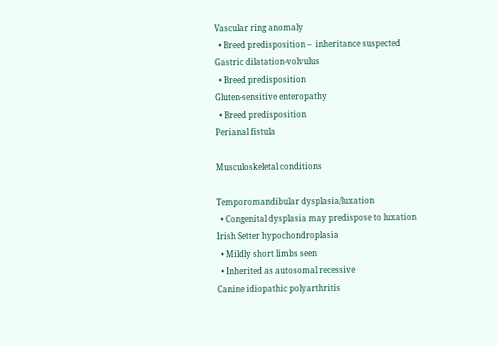Vascular ring anomaly
  • Breed predisposition –  inheritance suspected
Gastric dilatation-volvulus
  • Breed predisposition
Gluten-sensitive enteropathy
  • Breed predisposition
Perianal fistula

Musculoskeletal conditions

Temporomandibular dysplasia/luxation
  • Congenital dysplasia may predispose to luxation
Irish Setter hypochondroplasia
  • Mildly short limbs seen
  • Inherited as autosomal recessive
Canine idiopathic polyarthritis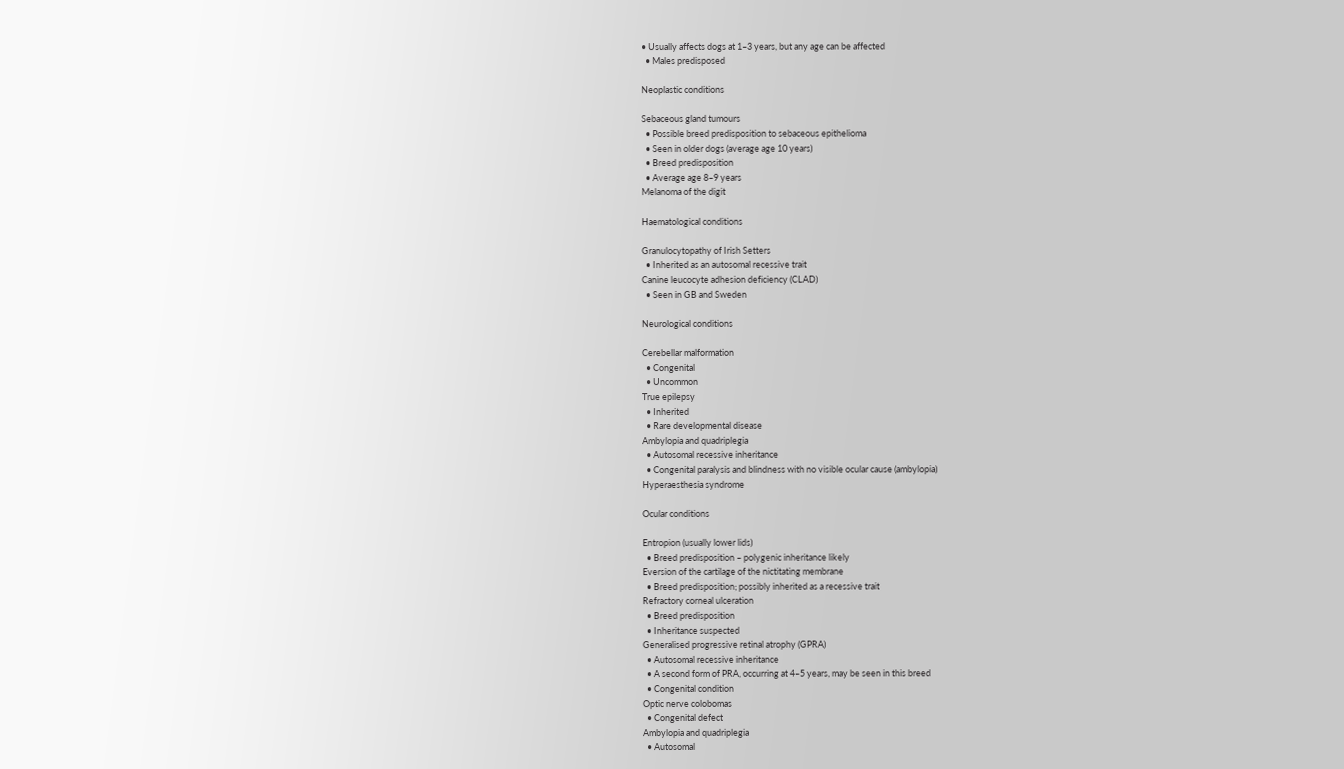• Usually affects dogs at 1–3 years, but any age can be affected
  • Males predisposed

Neoplastic conditions

Sebaceous gland tumours
  • Possible breed predisposition to sebaceous epithelioma
  • Seen in older dogs (average age 10 years)
  • Breed predisposition
  • Average age 8–9 years
Melanoma of the digit

Haematological conditions

Granulocytopathy of Irish Setters
  • Inherited as an autosomal recessive trait
Canine leucocyte adhesion deficiency (CLAD)
  • Seen in GB and Sweden

Neurological conditions

Cerebellar malformation
  • Congenital
  • Uncommon
True epilepsy
  • Inherited
  • Rare developmental disease
Ambylopia and quadriplegia
  • Autosomal recessive inheritance
  • Congenital paralysis and blindness with no visible ocular cause (ambylopia)
Hyperaesthesia syndrome

Ocular conditions

Entropion (usually lower lids)
  • Breed predisposition – polygenic inheritance likely
Eversion of the cartilage of the nictitating membrane
  • Breed predisposition; possibly inherited as a recessive trait
Refractory corneal ulceration
  • Breed predisposition
  • Inheritance suspected
Generalised progressive retinal atrophy (GPRA)
  • Autosomal recessive inheritance
  • A second form of PRA, occurring at 4–5 years, may be seen in this breed
  • Congenital condition
Optic nerve colobomas
  • Congenital defect
Ambylopia and quadriplegia
  • Autosomal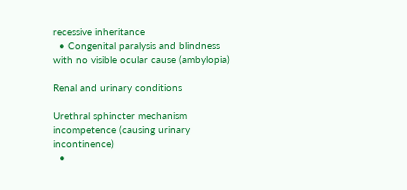recessive inheritance
  • Congenital paralysis and blindness with no visible ocular cause (ambylopia)

Renal and urinary conditions

Urethral sphincter mechanism incompetence (causing urinary incontinence)
  •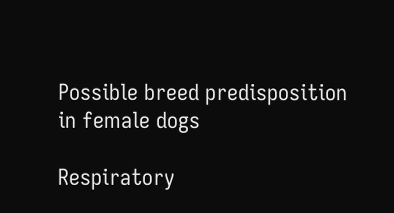Possible breed predisposition in female dogs

Respiratory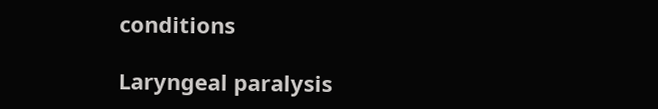conditions

Laryngeal paralysis